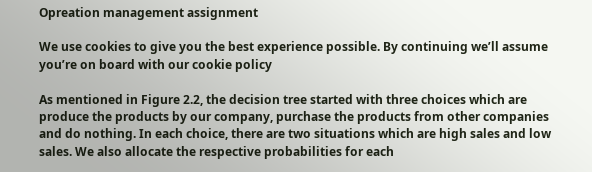Opreation management assignment

We use cookies to give you the best experience possible. By continuing we’ll assume you’re on board with our cookie policy

As mentioned in Figure 2.2, the decision tree started with three choices which are produce the products by our company, purchase the products from other companies and do nothing. In each choice, there are two situations which are high sales and low sales. We also allocate the respective probabilities for each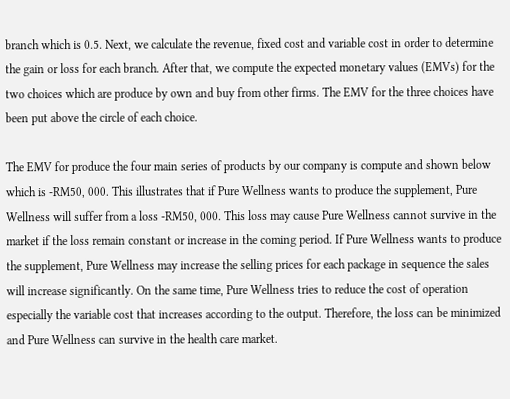branch which is 0.5. Next, we calculate the revenue, fixed cost and variable cost in order to determine the gain or loss for each branch. After that, we compute the expected monetary values (EMVs) for the two choices which are produce by own and buy from other firms. The EMV for the three choices have been put above the circle of each choice.

The EMV for produce the four main series of products by our company is compute and shown below which is -RM50, 000. This illustrates that if Pure Wellness wants to produce the supplement, Pure Wellness will suffer from a loss -RM50, 000. This loss may cause Pure Wellness cannot survive in the market if the loss remain constant or increase in the coming period. If Pure Wellness wants to produce the supplement, Pure Wellness may increase the selling prices for each package in sequence the sales will increase significantly. On the same time, Pure Wellness tries to reduce the cost of operation especially the variable cost that increases according to the output. Therefore, the loss can be minimized and Pure Wellness can survive in the health care market.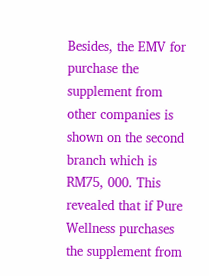Besides, the EMV for purchase the supplement from other companies is shown on the second branch which is RM75, 000. This revealed that if Pure Wellness purchases the supplement from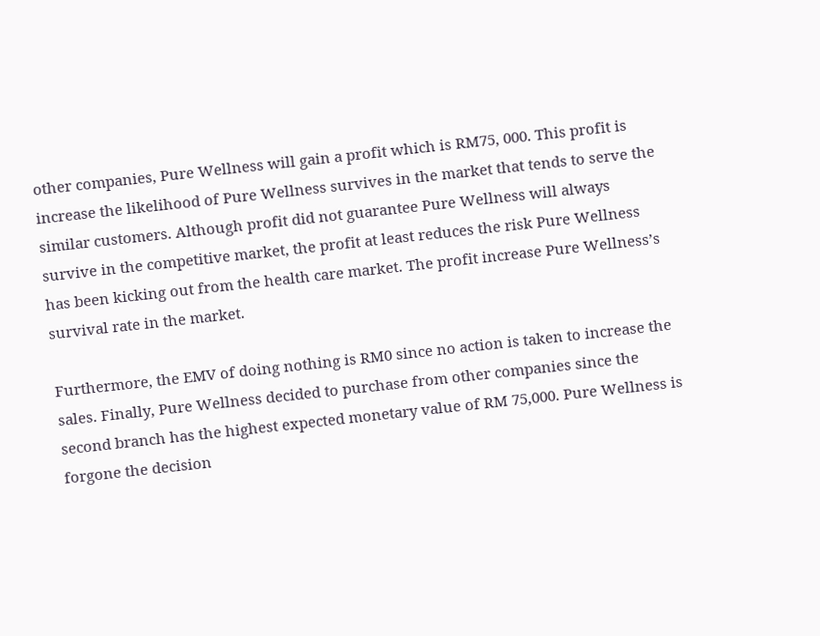other companies, Pure Wellness will gain a profit which is RM75, 000. This profit is increase the likelihood of Pure Wellness survives in the market that tends to serve the similar customers. Although profit did not guarantee Pure Wellness will always survive in the competitive market, the profit at least reduces the risk Pure Wellness has been kicking out from the health care market. The profit increase Pure Wellness’s survival rate in the market.

Furthermore, the EMV of doing nothing is RM0 since no action is taken to increase the sales. Finally, Pure Wellness decided to purchase from other companies since the second branch has the highest expected monetary value of RM 75,000. Pure Wellness is forgone the decision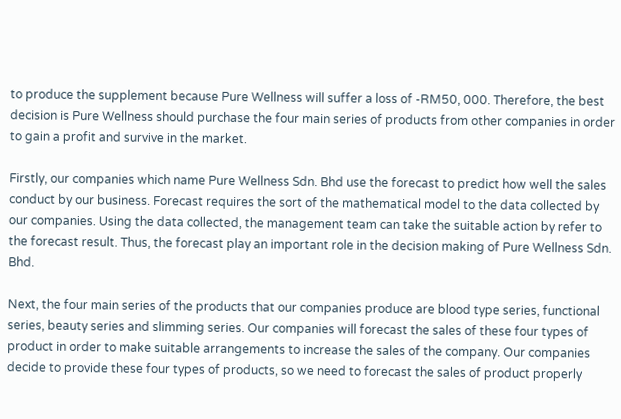to produce the supplement because Pure Wellness will suffer a loss of -RM50, 000. Therefore, the best decision is Pure Wellness should purchase the four main series of products from other companies in order to gain a profit and survive in the market.

Firstly, our companies which name Pure Wellness Sdn. Bhd use the forecast to predict how well the sales conduct by our business. Forecast requires the sort of the mathematical model to the data collected by our companies. Using the data collected, the management team can take the suitable action by refer to the forecast result. Thus, the forecast play an important role in the decision making of Pure Wellness Sdn. Bhd.

Next, the four main series of the products that our companies produce are blood type series, functional series, beauty series and slimming series. Our companies will forecast the sales of these four types of product in order to make suitable arrangements to increase the sales of the company. Our companies decide to provide these four types of products, so we need to forecast the sales of product properly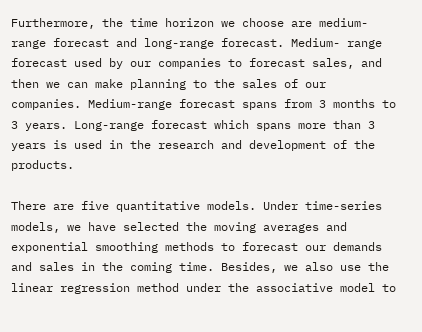Furthermore, the time horizon we choose are medium-range forecast and long-range forecast. Medium- range forecast used by our companies to forecast sales, and then we can make planning to the sales of our companies. Medium-range forecast spans from 3 months to 3 years. Long-range forecast which spans more than 3 years is used in the research and development of the products.

There are five quantitative models. Under time-series models, we have selected the moving averages and exponential smoothing methods to forecast our demands and sales in the coming time. Besides, we also use the linear regression method under the associative model to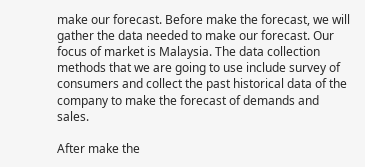make our forecast. Before make the forecast, we will gather the data needed to make our forecast. Our focus of market is Malaysia. The data collection methods that we are going to use include survey of consumers and collect the past historical data of the company to make the forecast of demands and sales.

After make the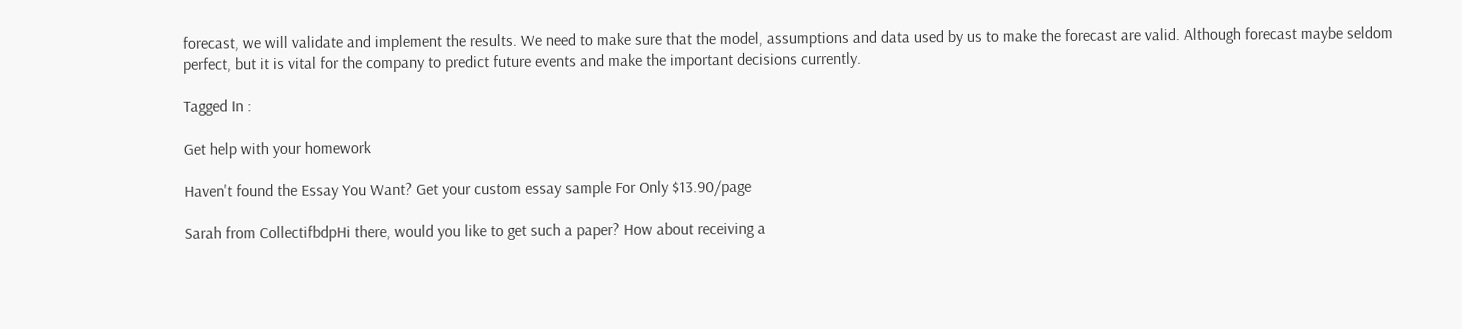forecast, we will validate and implement the results. We need to make sure that the model, assumptions and data used by us to make the forecast are valid. Although forecast maybe seldom perfect, but it is vital for the company to predict future events and make the important decisions currently.

Tagged In :

Get help with your homework

Haven't found the Essay You Want? Get your custom essay sample For Only $13.90/page

Sarah from CollectifbdpHi there, would you like to get such a paper? How about receiving a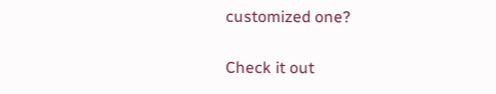customized one?

Check it out